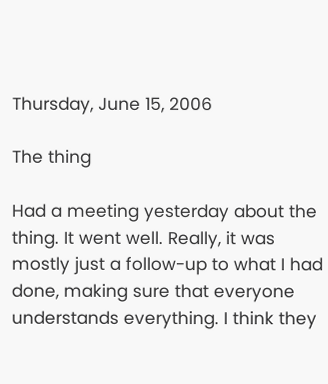Thursday, June 15, 2006

The thing

Had a meeting yesterday about the thing. It went well. Really, it was mostly just a follow-up to what I had done, making sure that everyone understands everything. I think they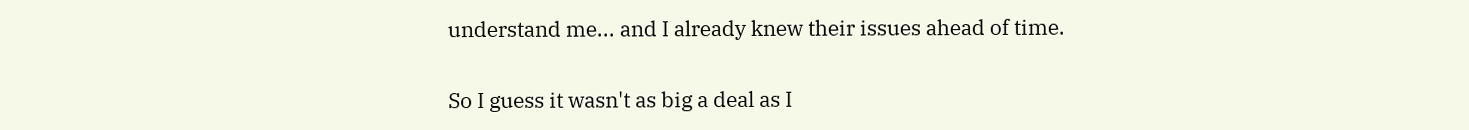understand me... and I already knew their issues ahead of time.

So I guess it wasn't as big a deal as I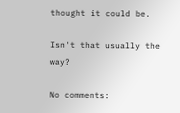thought it could be.

Isn't that usually the way?

No comments: